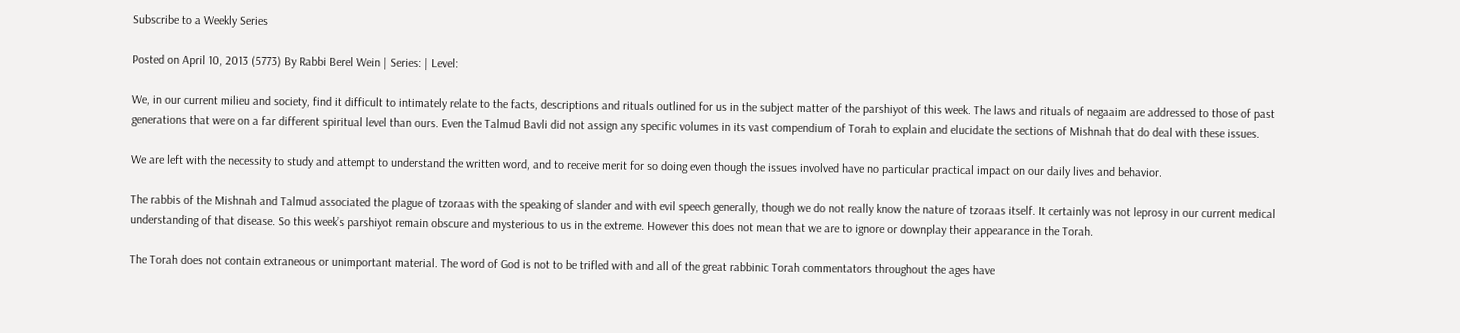Subscribe to a Weekly Series

Posted on April 10, 2013 (5773) By Rabbi Berel Wein | Series: | Level:

We, in our current milieu and society, find it difficult to intimately relate to the facts, descriptions and rituals outlined for us in the subject matter of the parshiyot of this week. The laws and rituals of negaaim are addressed to those of past generations that were on a far different spiritual level than ours. Even the Talmud Bavli did not assign any specific volumes in its vast compendium of Torah to explain and elucidate the sections of Mishnah that do deal with these issues.

We are left with the necessity to study and attempt to understand the written word, and to receive merit for so doing even though the issues involved have no particular practical impact on our daily lives and behavior.

The rabbis of the Mishnah and Talmud associated the plague of tzoraas with the speaking of slander and with evil speech generally, though we do not really know the nature of tzoraas itself. It certainly was not leprosy in our current medical understanding of that disease. So this week’s parshiyot remain obscure and mysterious to us in the extreme. However this does not mean that we are to ignore or downplay their appearance in the Torah.

The Torah does not contain extraneous or unimportant material. The word of God is not to be trifled with and all of the great rabbinic Torah commentators throughout the ages have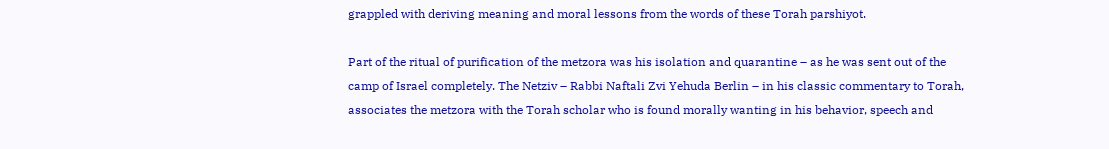grappled with deriving meaning and moral lessons from the words of these Torah parshiyot.

Part of the ritual of purification of the metzora was his isolation and quarantine – as he was sent out of the camp of Israel completely. The Netziv – Rabbi Naftali Zvi Yehuda Berlin – in his classic commentary to Torah, associates the metzora with the Torah scholar who is found morally wanting in his behavior, speech and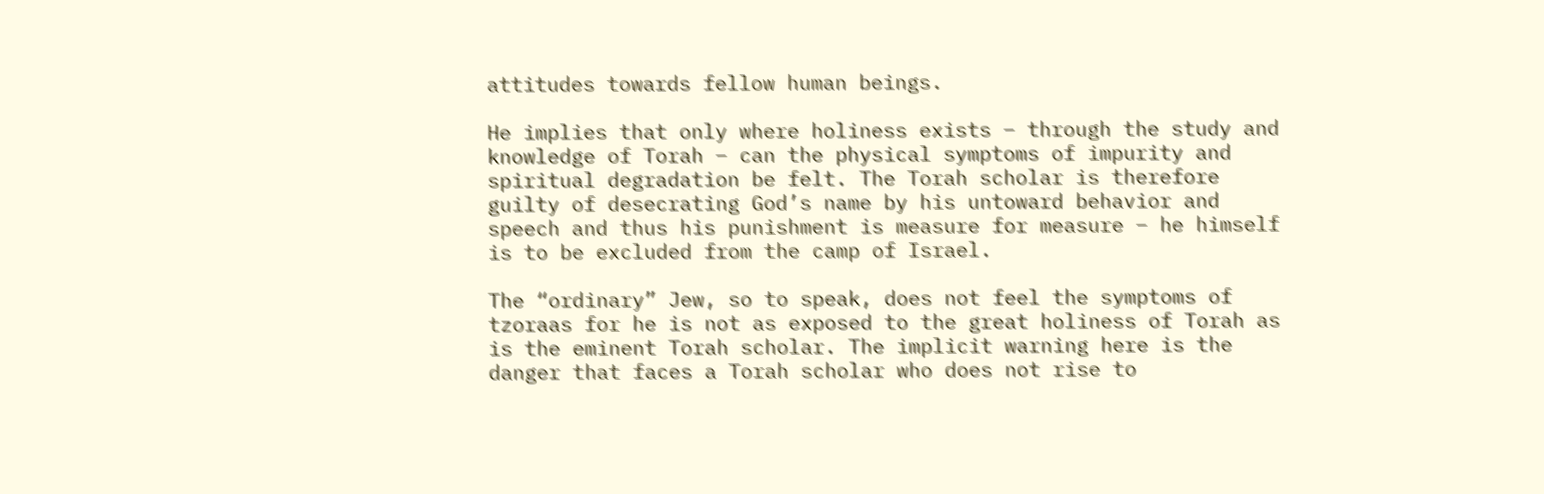attitudes towards fellow human beings.

He implies that only where holiness exists – through the study and knowledge of Torah – can the physical symptoms of impurity and spiritual degradation be felt. The Torah scholar is therefore guilty of desecrating God’s name by his untoward behavior and speech and thus his punishment is measure for measure – he himself is to be excluded from the camp of Israel.

The “ordinary” Jew, so to speak, does not feel the symptoms of tzoraas for he is not as exposed to the great holiness of Torah as is the eminent Torah scholar. The implicit warning here is the danger that faces a Torah scholar who does not rise to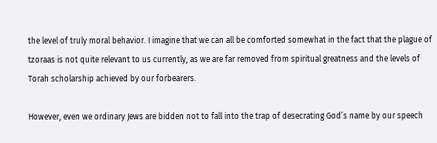the level of truly moral behavior. I imagine that we can all be comforted somewhat in the fact that the plague of tzoraas is not quite relevant to us currently, as we are far removed from spiritual greatness and the levels of Torah scholarship achieved by our forbearers.

However, even we ordinary Jews are bidden not to fall into the trap of desecrating God’s name by our speech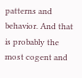patterns and behavior. And that is probably the most cogent and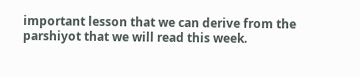important lesson that we can derive from the parshiyot that we will read this week.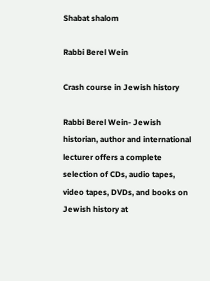Shabat shalom

Rabbi Berel Wein

Crash course in Jewish history

Rabbi Berel Wein- Jewish historian, author and international lecturer offers a complete selection of CDs, audio tapes, video tapes, DVDs, and books on Jewish history at